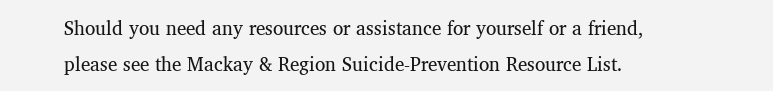Should you need any resources or assistance for yourself or a friend, please see the Mackay & Region Suicide-Prevention Resource List.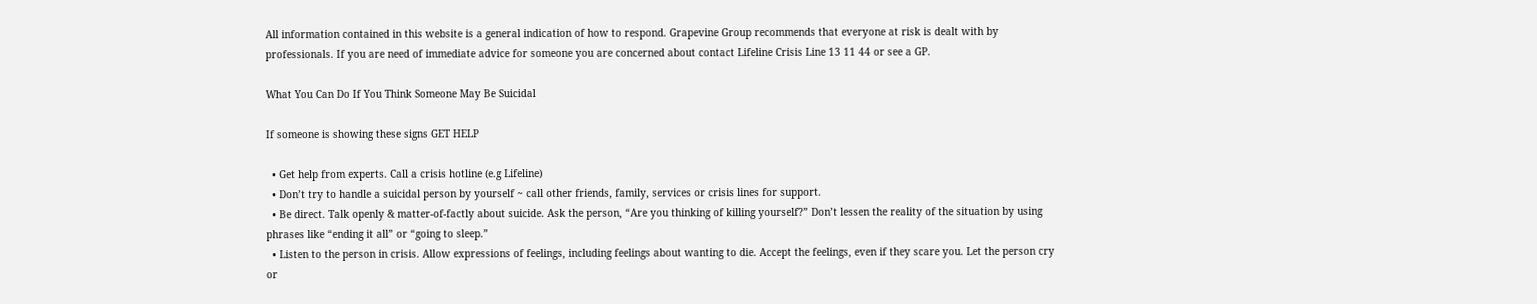All information contained in this website is a general indication of how to respond. Grapevine Group recommends that everyone at risk is dealt with by professionals. If you are need of immediate advice for someone you are concerned about contact Lifeline Crisis Line 13 11 44 or see a GP.

What You Can Do If You Think Someone May Be Suicidal

If someone is showing these signs GET HELP

  • Get help from experts. Call a crisis hotline (e.g Lifeline)
  • Don’t try to handle a suicidal person by yourself ~ call other friends, family, services or crisis lines for support.
  • Be direct. Talk openly & matter-of-factly about suicide. Ask the person, “Are you thinking of killing yourself?” Don’t lessen the reality of the situation by using phrases like “ending it all” or “going to sleep.”
  • Listen to the person in crisis. Allow expressions of feelings, including feelings about wanting to die. Accept the feelings, even if they scare you. Let the person cry or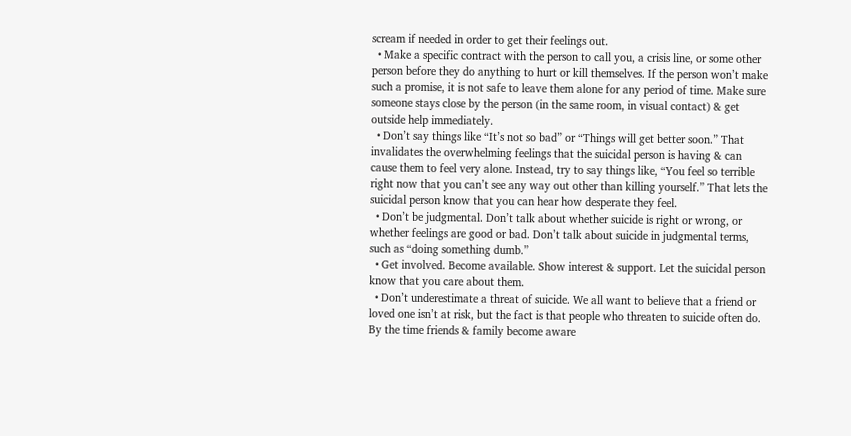scream if needed in order to get their feelings out.
  • Make a specific contract with the person to call you, a crisis line, or some other person before they do anything to hurt or kill themselves. If the person won’t make such a promise, it is not safe to leave them alone for any period of time. Make sure someone stays close by the person (in the same room, in visual contact) & get outside help immediately.
  • Don’t say things like “It’s not so bad” or “Things will get better soon.” That invalidates the overwhelming feelings that the suicidal person is having & can cause them to feel very alone. Instead, try to say things like, “You feel so terrible right now that you can’t see any way out other than killing yourself.” That lets the suicidal person know that you can hear how desperate they feel.
  • Don’t be judgmental. Don’t talk about whether suicide is right or wrong, or whether feelings are good or bad. Don’t talk about suicide in judgmental terms, such as “doing something dumb.”
  • Get involved. Become available. Show interest & support. Let the suicidal person know that you care about them.
  • Don’t underestimate a threat of suicide. We all want to believe that a friend or loved one isn’t at risk, but the fact is that people who threaten to suicide often do. By the time friends & family become aware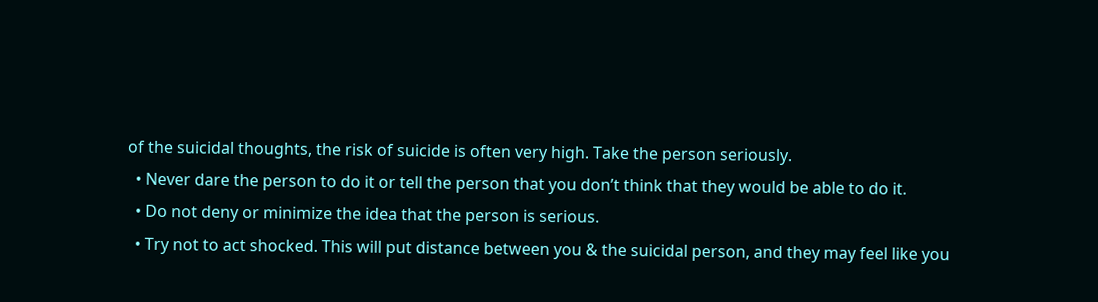of the suicidal thoughts, the risk of suicide is often very high. Take the person seriously.
  • Never dare the person to do it or tell the person that you don’t think that they would be able to do it.
  • Do not deny or minimize the idea that the person is serious.
  • Try not to act shocked. This will put distance between you & the suicidal person, and they may feel like you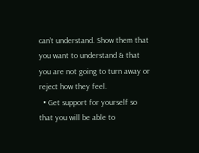can’t understand. Show them that you want to understand & that you are not going to turn away or reject how they feel.
  • Get support for yourself so that you will be able to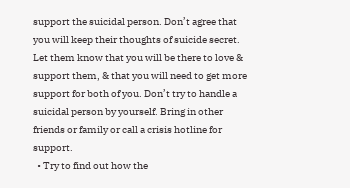support the suicidal person. Don’t agree that you will keep their thoughts of suicide secret. Let them know that you will be there to love & support them, & that you will need to get more support for both of you. Don’t try to handle a suicidal person by yourself. Bring in other friends or family or call a crisis hotline for support.
  • Try to find out how the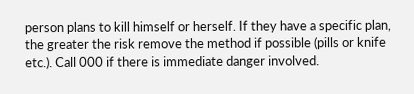person plans to kill himself or herself. If they have a specific plan, the greater the risk remove the method if possible (pills or knife etc.). Call 000 if there is immediate danger involved.